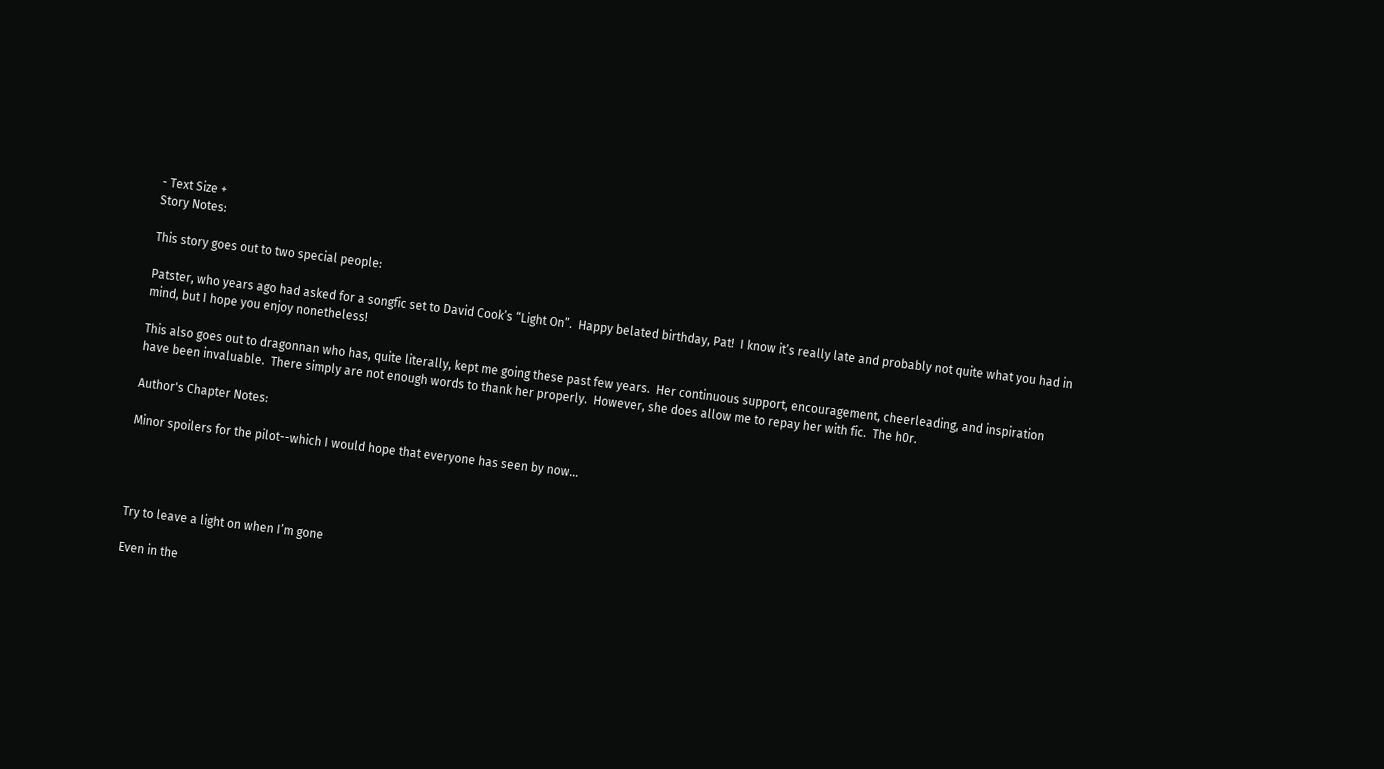- Text Size +
Story Notes:

This story goes out to two special people:

Patster, who years ago had asked for a songfic set to David Cook’s “Light On”.  Happy belated birthday, Pat!  I know it’s really late and probably not quite what you had in mind, but I hope you enjoy nonetheless!

This also goes out to dragonnan who has, quite literally, kept me going these past few years.  Her continuous support, encouragement, cheerleading, and inspiration have been invaluable.  There simply are not enough words to thank her properly.  However, she does allow me to repay her with fic.  The h0r.

Author's Chapter Notes:

Minor spoilers for the pilot--which I would hope that everyone has seen by now...




Try to leave a light on when I’m gone

Even in the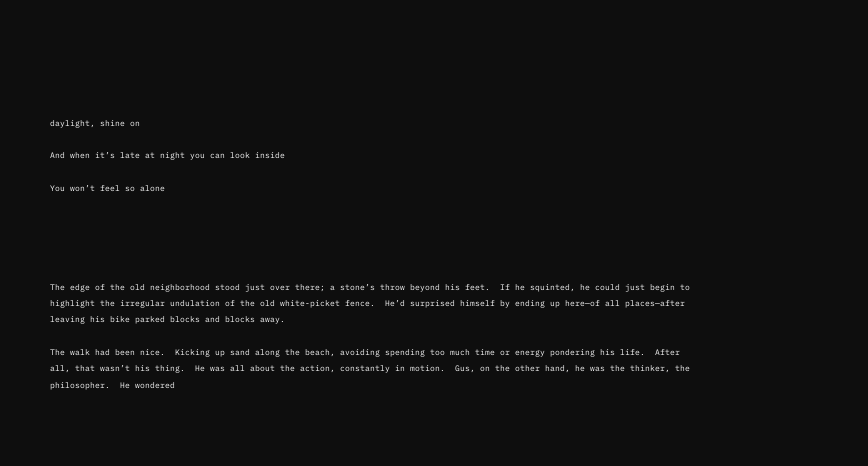daylight, shine on

And when it’s late at night you can look inside

You won’t feel so alone





The edge of the old neighborhood stood just over there; a stone’s throw beyond his feet.  If he squinted, he could just begin to highlight the irregular undulation of the old white-picket fence.  He’d surprised himself by ending up here—of all places—after leaving his bike parked blocks and blocks away.

The walk had been nice.  Kicking up sand along the beach, avoiding spending too much time or energy pondering his life.  After all, that wasn’t his thing.  He was all about the action, constantly in motion.  Gus, on the other hand, he was the thinker, the philosopher.  He wondered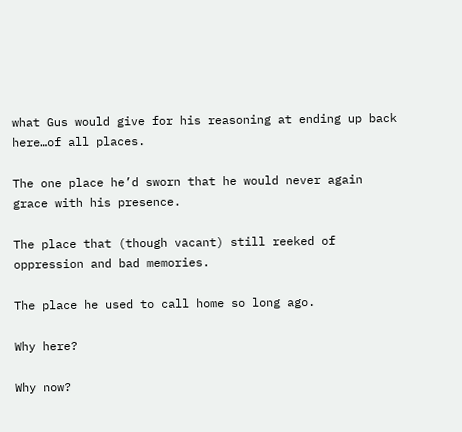what Gus would give for his reasoning at ending up back here…of all places.

The one place he’d sworn that he would never again grace with his presence.

The place that (though vacant) still reeked of oppression and bad memories.

The place he used to call home so long ago.

Why here?

Why now?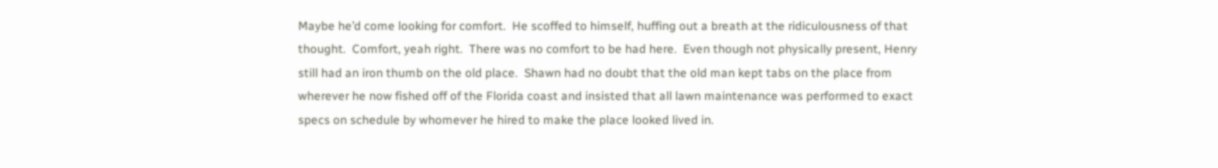Maybe he’d come looking for comfort.  He scoffed to himself, huffing out a breath at the ridiculousness of that thought.  Comfort, yeah right.  There was no comfort to be had here.  Even though not physically present, Henry still had an iron thumb on the old place.  Shawn had no doubt that the old man kept tabs on the place from wherever he now fished off of the Florida coast and insisted that all lawn maintenance was performed to exact specs on schedule by whomever he hired to make the place looked lived in.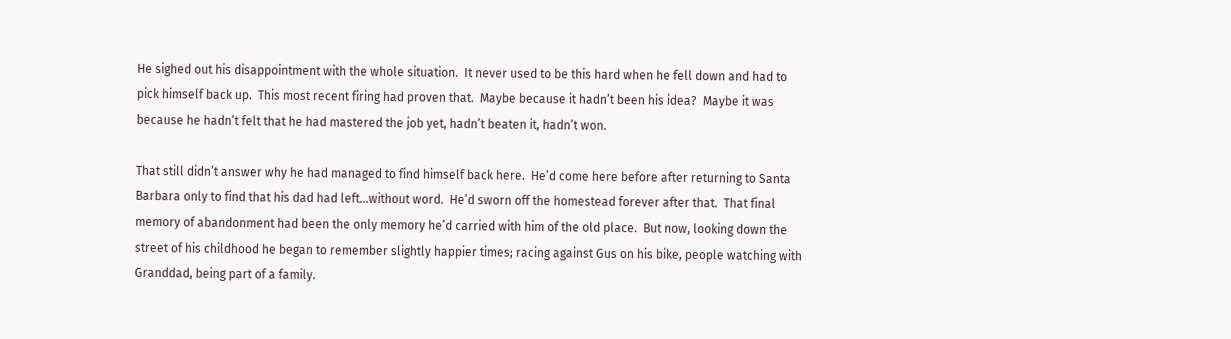He sighed out his disappointment with the whole situation.  It never used to be this hard when he fell down and had to pick himself back up.  This most recent firing had proven that.  Maybe because it hadn’t been his idea?  Maybe it was because he hadn’t felt that he had mastered the job yet, hadn’t beaten it, hadn’t won.

That still didn’t answer why he had managed to find himself back here.  He’d come here before after returning to Santa Barbara only to find that his dad had left…without word.  He’d sworn off the homestead forever after that.  That final memory of abandonment had been the only memory he’d carried with him of the old place.  But now, looking down the street of his childhood he began to remember slightly happier times; racing against Gus on his bike, people watching with Granddad, being part of a family.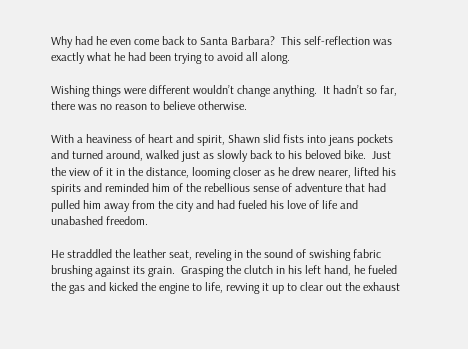Why had he even come back to Santa Barbara?  This self-reflection was exactly what he had been trying to avoid all along.

Wishing things were different wouldn’t change anything.  It hadn’t so far, there was no reason to believe otherwise.

With a heaviness of heart and spirit, Shawn slid fists into jeans pockets and turned around, walked just as slowly back to his beloved bike.  Just the view of it in the distance, looming closer as he drew nearer, lifted his spirits and reminded him of the rebellious sense of adventure that had pulled him away from the city and had fueled his love of life and unabashed freedom.

He straddled the leather seat, reveling in the sound of swishing fabric brushing against its grain.  Grasping the clutch in his left hand, he fueled the gas and kicked the engine to life, revving it up to clear out the exhaust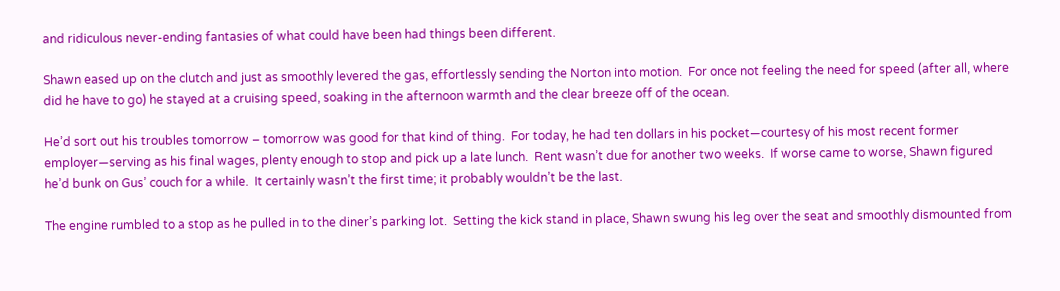and ridiculous never-ending fantasies of what could have been had things been different.

Shawn eased up on the clutch and just as smoothly levered the gas, effortlessly sending the Norton into motion.  For once not feeling the need for speed (after all, where did he have to go) he stayed at a cruising speed, soaking in the afternoon warmth and the clear breeze off of the ocean.

He’d sort out his troubles tomorrow – tomorrow was good for that kind of thing.  For today, he had ten dollars in his pocket—courtesy of his most recent former employer—serving as his final wages, plenty enough to stop and pick up a late lunch.  Rent wasn’t due for another two weeks.  If worse came to worse, Shawn figured he’d bunk on Gus’ couch for a while.  It certainly wasn’t the first time; it probably wouldn’t be the last.

The engine rumbled to a stop as he pulled in to the diner’s parking lot.  Setting the kick stand in place, Shawn swung his leg over the seat and smoothly dismounted from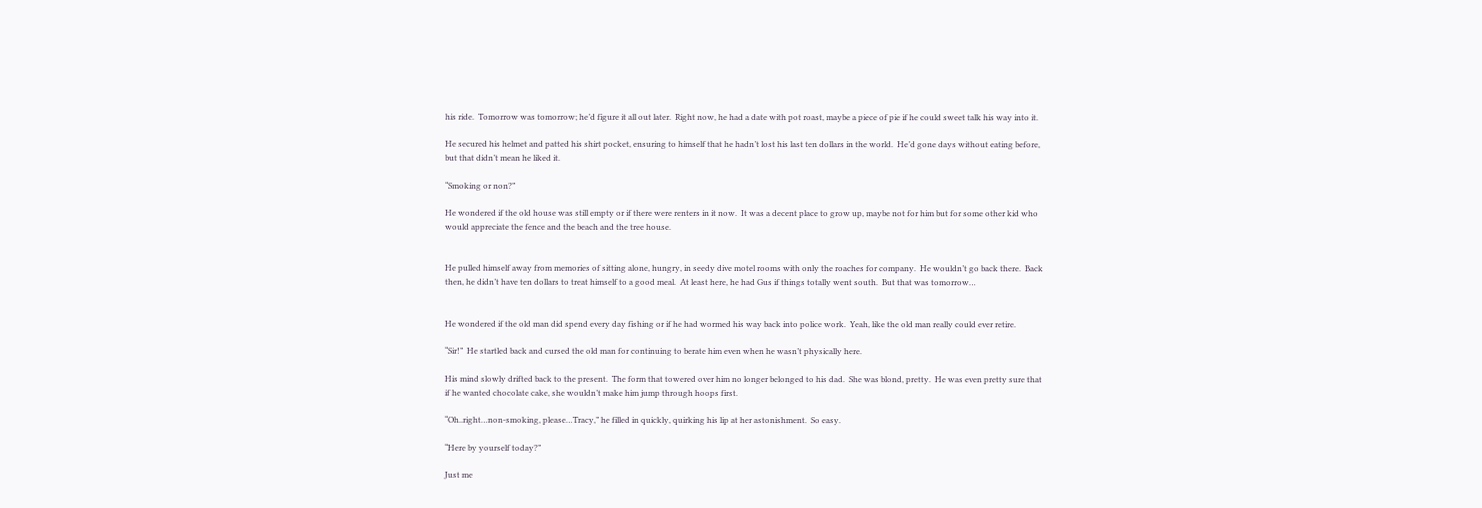his ride.  Tomorrow was tomorrow; he’d figure it all out later.  Right now, he had a date with pot roast, maybe a piece of pie if he could sweet talk his way into it.

He secured his helmet and patted his shirt pocket, ensuring to himself that he hadn’t lost his last ten dollars in the world.  He’d gone days without eating before, but that didn’t mean he liked it.

“Smoking or non?”

He wondered if the old house was still empty or if there were renters in it now.  It was a decent place to grow up, maybe not for him but for some other kid who would appreciate the fence and the beach and the tree house.


He pulled himself away from memories of sitting alone, hungry, in seedy dive motel rooms with only the roaches for company.  He wouldn’t go back there.  Back then, he didn’t have ten dollars to treat himself to a good meal.  At least here, he had Gus if things totally went south.  But that was tomorrow…


He wondered if the old man did spend every day fishing or if he had wormed his way back into police work.  Yeah, like the old man really could ever retire.

“Sir!”  He startled back and cursed the old man for continuing to berate him even when he wasn’t physically here.

His mind slowly drifted back to the present.  The form that towered over him no longer belonged to his dad.  She was blond, pretty.  He was even pretty sure that if he wanted chocolate cake, she wouldn’t make him jump through hoops first.

“Oh..right…non-smoking, please…Tracy,” he filled in quickly, quirking his lip at her astonishment.  So easy.

“Here by yourself today?”

Just me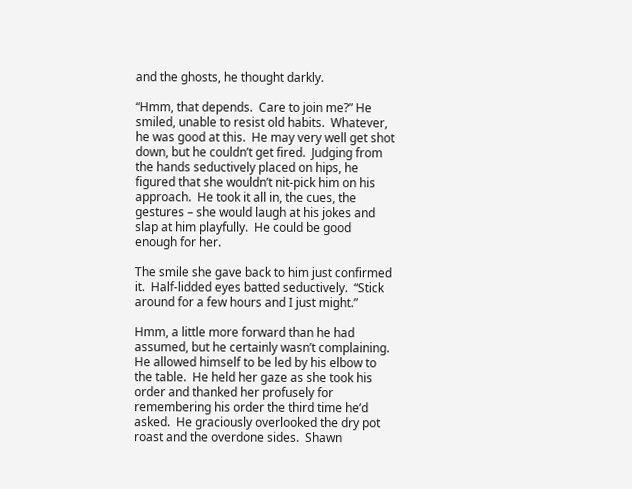and the ghosts, he thought darkly.

“Hmm, that depends.  Care to join me?” He smiled, unable to resist old habits.  Whatever, he was good at this.  He may very well get shot down, but he couldn’t get fired.  Judging from the hands seductively placed on hips, he figured that she wouldn’t nit-pick him on his approach.  He took it all in, the cues, the gestures – she would laugh at his jokes and slap at him playfully.  He could be good enough for her.

The smile she gave back to him just confirmed it.  Half-lidded eyes batted seductively.  “Stick around for a few hours and I just might.”

Hmm, a little more forward than he had assumed, but he certainly wasn’t complaining.  He allowed himself to be led by his elbow to the table.  He held her gaze as she took his order and thanked her profusely for remembering his order the third time he’d asked.  He graciously overlooked the dry pot roast and the overdone sides.  Shawn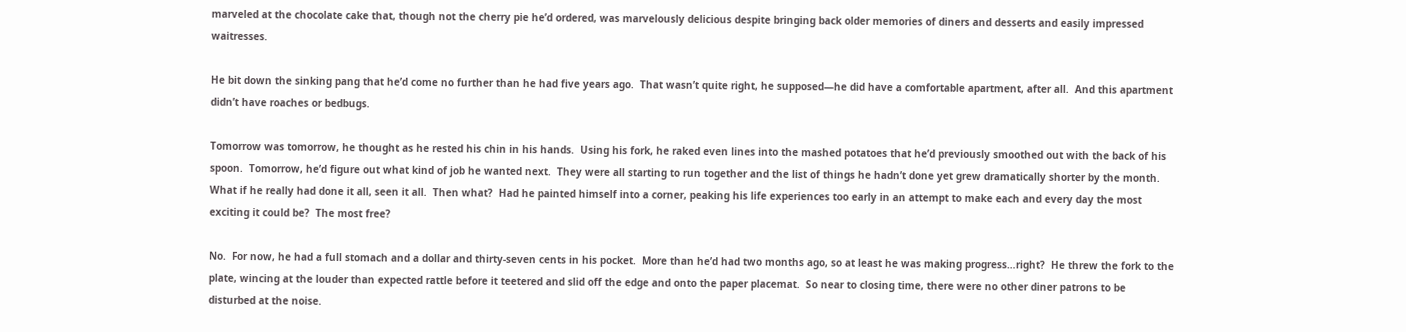marveled at the chocolate cake that, though not the cherry pie he’d ordered, was marvelously delicious despite bringing back older memories of diners and desserts and easily impressed waitresses.

He bit down the sinking pang that he’d come no further than he had five years ago.  That wasn’t quite right, he supposed—he did have a comfortable apartment, after all.  And this apartment didn’t have roaches or bedbugs.

Tomorrow was tomorrow, he thought as he rested his chin in his hands.  Using his fork, he raked even lines into the mashed potatoes that he’d previously smoothed out with the back of his spoon.  Tomorrow, he’d figure out what kind of job he wanted next.  They were all starting to run together and the list of things he hadn’t done yet grew dramatically shorter by the month.  What if he really had done it all, seen it all.  Then what?  Had he painted himself into a corner, peaking his life experiences too early in an attempt to make each and every day the most exciting it could be?  The most free?

No.  For now, he had a full stomach and a dollar and thirty-seven cents in his pocket.  More than he’d had two months ago, so at least he was making progress…right?  He threw the fork to the plate, wincing at the louder than expected rattle before it teetered and slid off the edge and onto the paper placemat.  So near to closing time, there were no other diner patrons to be disturbed at the noise.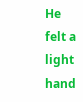He felt a light hand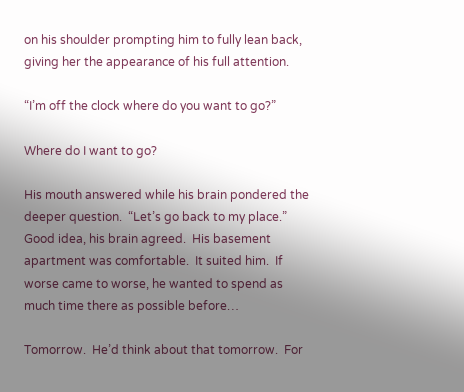on his shoulder prompting him to fully lean back, giving her the appearance of his full attention.

“I’m off the clock where do you want to go?”

Where do I want to go?

His mouth answered while his brain pondered the deeper question.  “Let’s go back to my place.”  Good idea, his brain agreed.  His basement apartment was comfortable.  It suited him.  If worse came to worse, he wanted to spend as much time there as possible before…

Tomorrow.  He’d think about that tomorrow.  For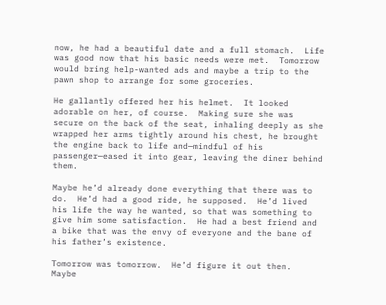now, he had a beautiful date and a full stomach.  Life was good now that his basic needs were met.  Tomorrow would bring help-wanted ads and maybe a trip to the pawn shop to arrange for some groceries.

He gallantly offered her his helmet.  It looked adorable on her, of course.  Making sure she was secure on the back of the seat, inhaling deeply as she wrapped her arms tightly around his chest, he brought the engine back to life and—mindful of his passenger—eased it into gear, leaving the diner behind them.

Maybe he’d already done everything that there was to do.  He’d had a good ride, he supposed.  He’d lived his life the way he wanted, so that was something to give him some satisfaction.  He had a best friend and a bike that was the envy of everyone and the bane of his father’s existence.

Tomorrow was tomorrow.  He’d figure it out then.  Maybe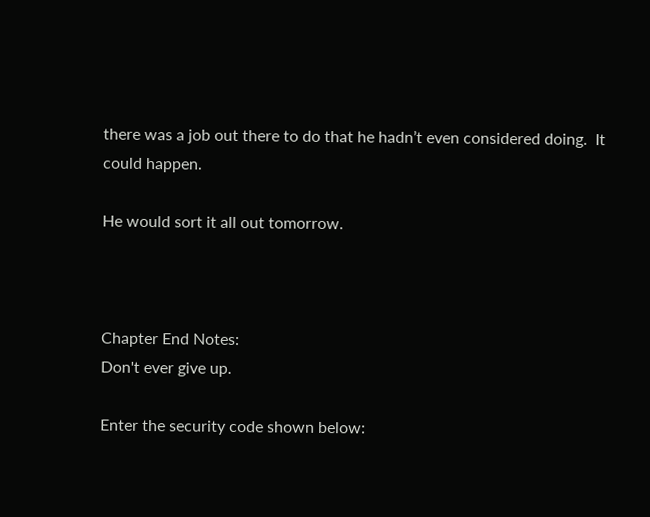there was a job out there to do that he hadn’t even considered doing.  It could happen.

He would sort it all out tomorrow.



Chapter End Notes:
Don't ever give up.

Enter the security code shown below: